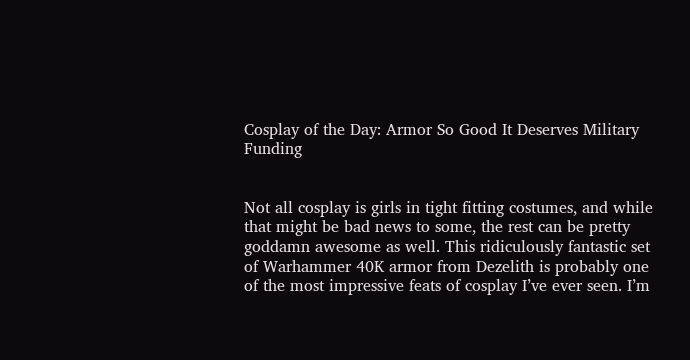Cosplay of the Day: Armor So Good It Deserves Military Funding


Not all cosplay is girls in tight fitting costumes, and while that might be bad news to some, the rest can be pretty goddamn awesome as well. This ridiculously fantastic set of Warhammer 40K armor from Dezelith is probably one of the most impressive feats of cosplay I’ve ever seen. I’m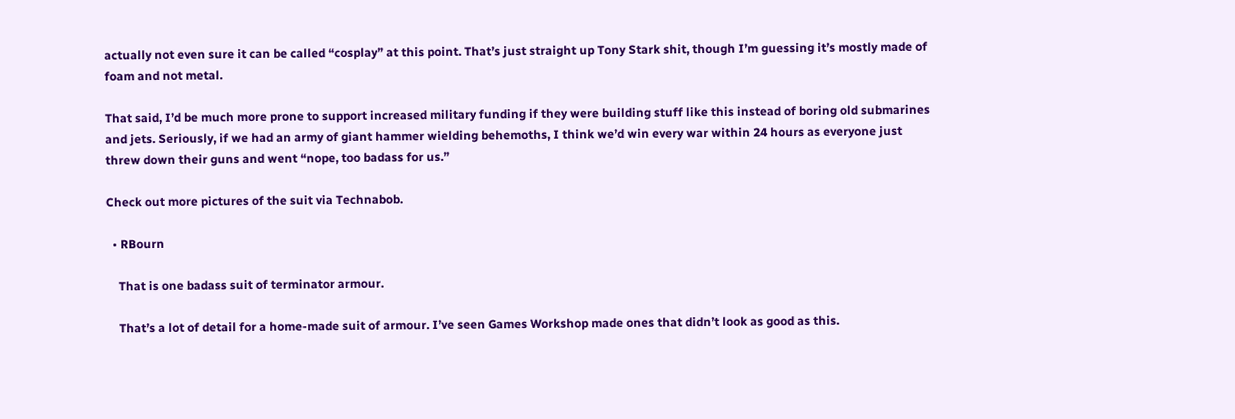actually not even sure it can be called “cosplay” at this point. That’s just straight up Tony Stark shit, though I’m guessing it’s mostly made of foam and not metal.

That said, I’d be much more prone to support increased military funding if they were building stuff like this instead of boring old submarines and jets. Seriously, if we had an army of giant hammer wielding behemoths, I think we’d win every war within 24 hours as everyone just threw down their guns and went “nope, too badass for us.”

Check out more pictures of the suit via Technabob.

  • RBourn

    That is one badass suit of terminator armour.

    That’s a lot of detail for a home-made suit of armour. I’ve seen Games Workshop made ones that didn’t look as good as this.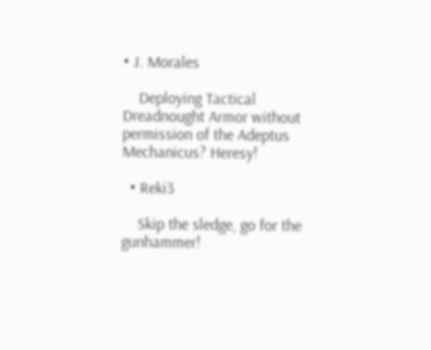• J. Morales

    Deploying Tactical Dreadnought Armor without permission of the Adeptus Mechanicus? Heresy!

  • Reki3

    Skip the sledge, go for the gunhammer!